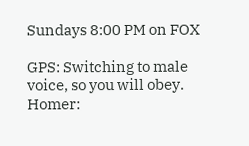Sundays 8:00 PM on FOX

GPS: Switching to male voice, so you will obey.
Homer: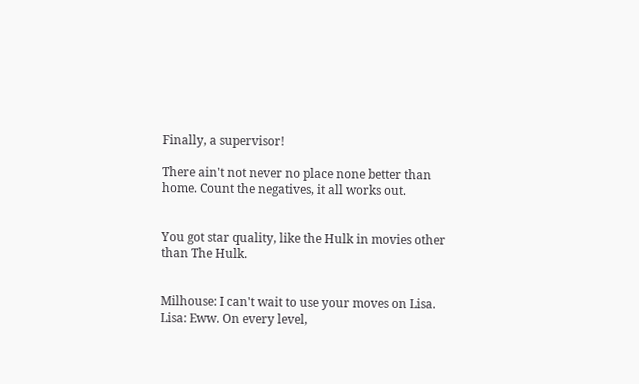Finally, a supervisor!

There ain't not never no place none better than home. Count the negatives, it all works out.


You got star quality, like the Hulk in movies other than The Hulk.


Milhouse: I can't wait to use your moves on Lisa.
Lisa: Eww. On every level,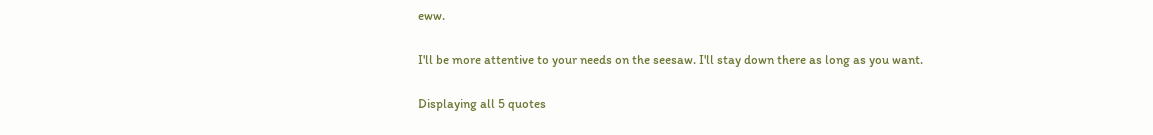eww.

I'll be more attentive to your needs on the seesaw. I'll stay down there as long as you want.

Displaying all 5 quotes